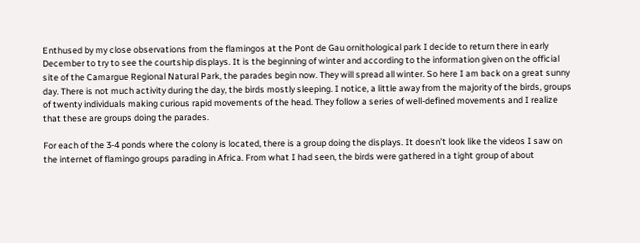Enthused by my close observations from the flamingos at the Pont de Gau ornithological park I decide to return there in early December to try to see the courtship displays. It is the beginning of winter and according to the information given on the official site of the Camargue Regional Natural Park, the parades begin now. They will spread all winter. So here I am back on a great sunny day. There is not much activity during the day, the birds mostly sleeping. I notice, a little away from the majority of the birds, groups of twenty individuals making curious rapid movements of the head. They follow a series of well-defined movements and I realize that these are groups doing the parades.

For each of the 3-4 ponds where the colony is located, there is a group doing the displays. It doesn’t look like the videos I saw on the internet of flamingo groups parading in Africa. From what I had seen, the birds were gathered in a tight group of about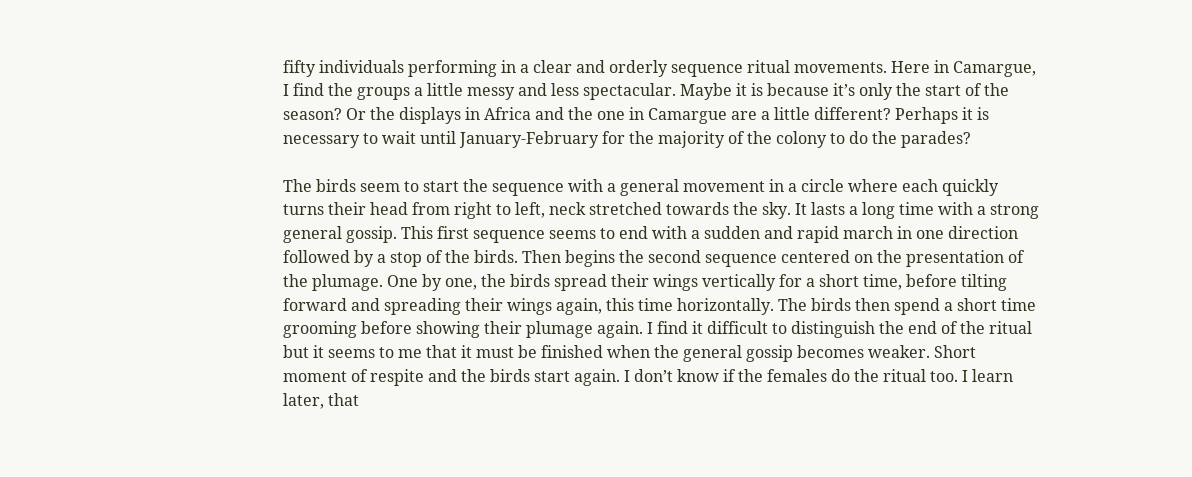fifty individuals performing in a clear and orderly sequence ritual movements. Here in Camargue, I find the groups a little messy and less spectacular. Maybe it is because it’s only the start of the season? Or the displays in Africa and the one in Camargue are a little different? Perhaps it is necessary to wait until January-February for the majority of the colony to do the parades?

The birds seem to start the sequence with a general movement in a circle where each quickly turns their head from right to left, neck stretched towards the sky. It lasts a long time with a strong general gossip. This first sequence seems to end with a sudden and rapid march in one direction followed by a stop of the birds. Then begins the second sequence centered on the presentation of the plumage. One by one, the birds spread their wings vertically for a short time, before tilting forward and spreading their wings again, this time horizontally. The birds then spend a short time grooming before showing their plumage again. I find it difficult to distinguish the end of the ritual but it seems to me that it must be finished when the general gossip becomes weaker. Short moment of respite and the birds start again. I don’t know if the females do the ritual too. I learn later, that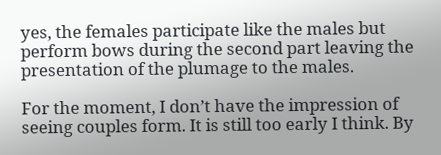yes, the females participate like the males but perform bows during the second part leaving the presentation of the plumage to the males.

For the moment, I don’t have the impression of seeing couples form. It is still too early I think. By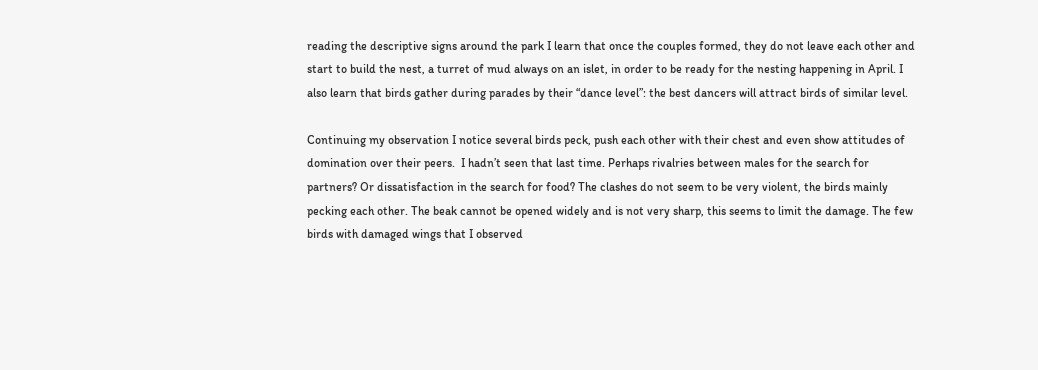reading the descriptive signs around the park I learn that once the couples formed, they do not leave each other and start to build the nest, a turret of mud always on an islet, in order to be ready for the nesting happening in April. I also learn that birds gather during parades by their “dance level”: the best dancers will attract birds of similar level.

Continuing my observation I notice several birds peck, push each other with their chest and even show attitudes of domination over their peers.  I hadn’t seen that last time. Perhaps rivalries between males for the search for partners? Or dissatisfaction in the search for food? The clashes do not seem to be very violent, the birds mainly pecking each other. The beak cannot be opened widely and is not very sharp, this seems to limit the damage. The few birds with damaged wings that I observed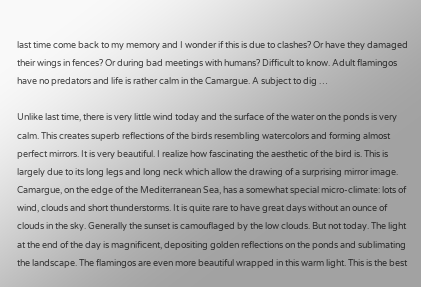last time come back to my memory and I wonder if this is due to clashes? Or have they damaged their wings in fences? Or during bad meetings with humans? Difficult to know. Adult flamingos have no predators and life is rather calm in the Camargue. A subject to dig …

Unlike last time, there is very little wind today and the surface of the water on the ponds is very calm. This creates superb reflections of the birds resembling watercolors and forming almost perfect mirrors. It is very beautiful. I realize how fascinating the aesthetic of the bird is. This is largely due to its long legs and long neck which allow the drawing of a surprising mirror image. Camargue, on the edge of the Mediterranean Sea, has a somewhat special micro-climate: lots of wind, clouds and short thunderstorms. It is quite rare to have great days without an ounce of clouds in the sky. Generally the sunset is camouflaged by the low clouds. But not today. The light at the end of the day is magnificent, depositing golden reflections on the ponds and sublimating the landscape. The flamingos are even more beautiful wrapped in this warm light. This is the best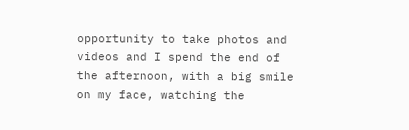opportunity to take photos and videos and I spend the end of the afternoon, with a big smile on my face, watching the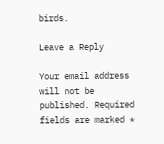birds.

Leave a Reply

Your email address will not be published. Required fields are marked *